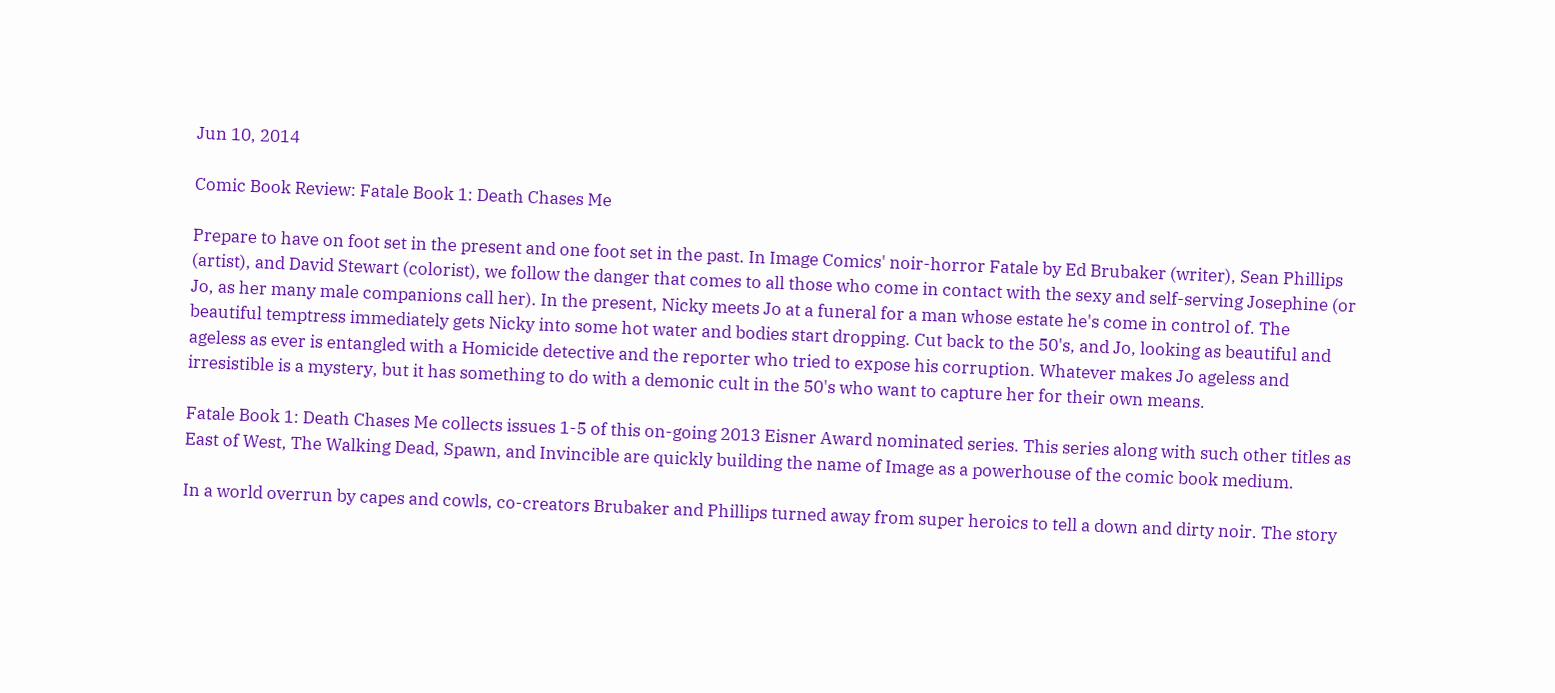Jun 10, 2014

Comic Book Review: Fatale Book 1: Death Chases Me

Prepare to have on foot set in the present and one foot set in the past. In Image Comics' noir-horror Fatale by Ed Brubaker (writer), Sean Phillips (artist), and David Stewart (colorist), we follow the danger that comes to all those who come in contact with the sexy and self-serving Josephine (or Jo, as her many male companions call her). In the present, Nicky meets Jo at a funeral for a man whose estate he's come in control of. The beautiful temptress immediately gets Nicky into some hot water and bodies start dropping. Cut back to the 50's, and Jo, looking as beautiful and ageless as ever is entangled with a Homicide detective and the reporter who tried to expose his corruption. Whatever makes Jo ageless and irresistible is a mystery, but it has something to do with a demonic cult in the 50's who want to capture her for their own means.

Fatale Book 1: Death Chases Me collects issues 1-5 of this on-going 2013 Eisner Award nominated series. This series along with such other titles as East of West, The Walking Dead, Spawn, and Invincible are quickly building the name of Image as a powerhouse of the comic book medium.

In a world overrun by capes and cowls, co-creators Brubaker and Phillips turned away from super heroics to tell a down and dirty noir. The story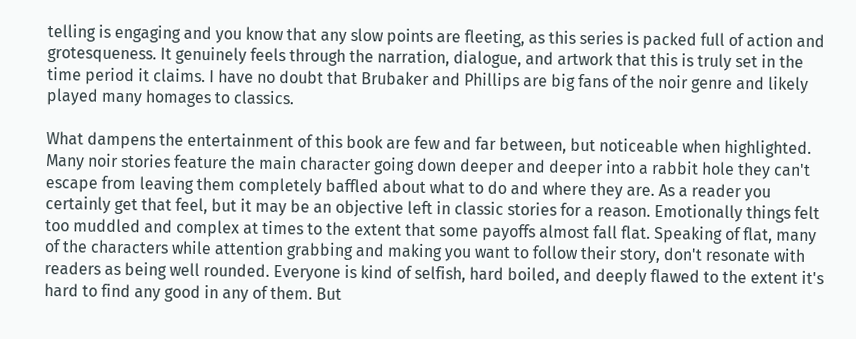telling is engaging and you know that any slow points are fleeting, as this series is packed full of action and grotesqueness. It genuinely feels through the narration, dialogue, and artwork that this is truly set in the time period it claims. I have no doubt that Brubaker and Phillips are big fans of the noir genre and likely played many homages to classics.

What dampens the entertainment of this book are few and far between, but noticeable when highlighted. Many noir stories feature the main character going down deeper and deeper into a rabbit hole they can't escape from leaving them completely baffled about what to do and where they are. As a reader you certainly get that feel, but it may be an objective left in classic stories for a reason. Emotionally things felt too muddled and complex at times to the extent that some payoffs almost fall flat. Speaking of flat, many of the characters while attention grabbing and making you want to follow their story, don't resonate with readers as being well rounded. Everyone is kind of selfish, hard boiled, and deeply flawed to the extent it's hard to find any good in any of them. But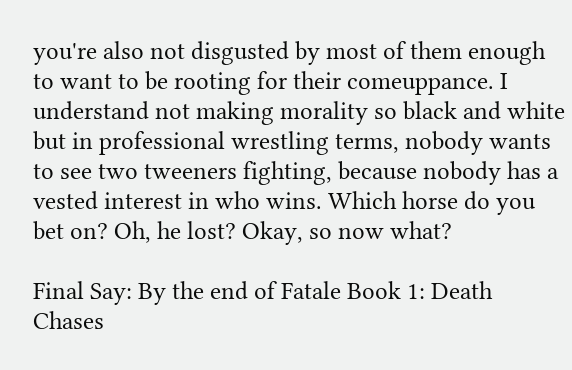you're also not disgusted by most of them enough to want to be rooting for their comeuppance. I understand not making morality so black and white but in professional wrestling terms, nobody wants to see two tweeners fighting, because nobody has a vested interest in who wins. Which horse do you bet on? Oh, he lost? Okay, so now what?

Final Say: By the end of Fatale Book 1: Death Chases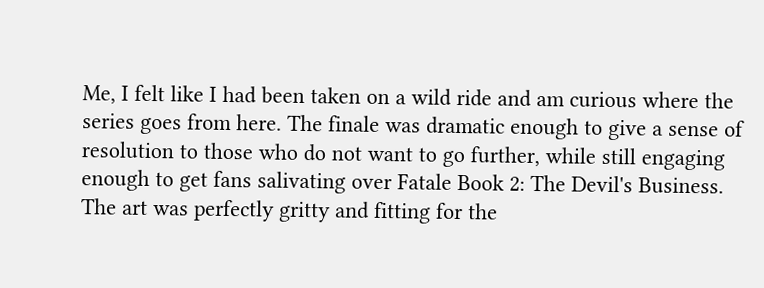Me, I felt like I had been taken on a wild ride and am curious where the series goes from here. The finale was dramatic enough to give a sense of resolution to those who do not want to go further, while still engaging enough to get fans salivating over Fatale Book 2: The Devil's Business. The art was perfectly gritty and fitting for the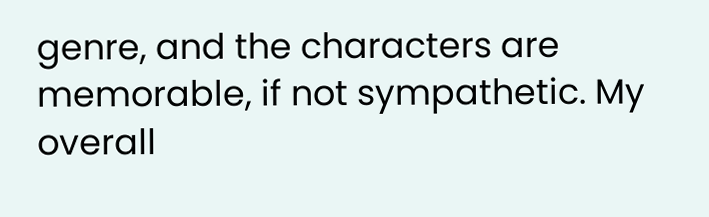genre, and the characters are memorable, if not sympathetic. My overall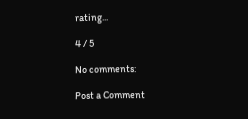rating...

4 / 5

No comments:

Post a Comment